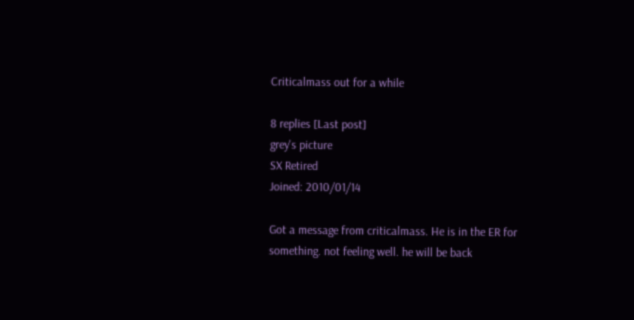Criticalmass out for a while

8 replies [Last post]
grey's picture
SX Retired
Joined: 2010/01/14

Got a message from criticalmass. He is in the ER for something. not feeling well. he will be back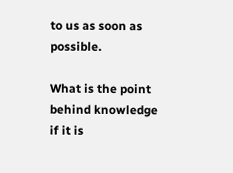to us as soon as possible.

What is the point behind knowledge if it is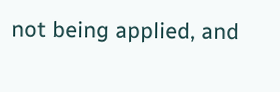not being applied, and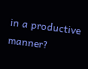in a productive manner?